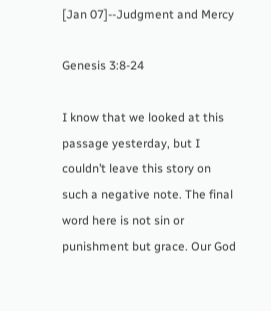[Jan 07]--Judgment and Mercy

Genesis 3:8-24

I know that we looked at this passage yesterday, but I couldn’t leave this story on such a negative note. The final word here is not sin or punishment but grace. Our God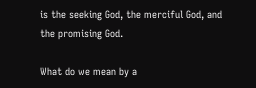is the seeking God, the merciful God, and the promising God.

What do we mean by a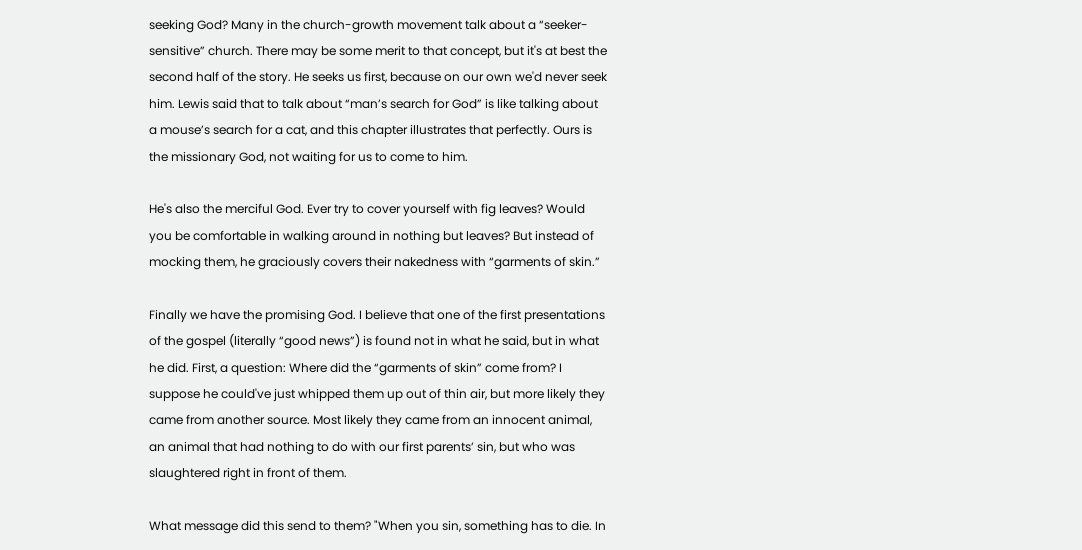seeking God? Many in the church-growth movement talk about a “seeker-sensitive” church. There may be some merit to that concept, but it's at best the second half of the story. He seeks us first, because on our own we'd never seek him. Lewis said that to talk about “man’s search for God” is like talking about a mouse’s search for a cat, and this chapter illustrates that perfectly. Ours is the missionary God, not waiting for us to come to him.

He's also the merciful God. Ever try to cover yourself with fig leaves? Would you be comfortable in walking around in nothing but leaves? But instead of mocking them, he graciously covers their nakedness with “garments of skin.”

Finally we have the promising God. I believe that one of the first presentations of the gospel (literally “good news”) is found not in what he said, but in what he did. First, a question: Where did the “garments of skin” come from? I suppose he could've just whipped them up out of thin air, but more likely they came from another source. Most likely they came from an innocent animal, an animal that had nothing to do with our first parents’ sin, but who was slaughtered right in front of them.

What message did this send to them? "When you sin, something has to die. In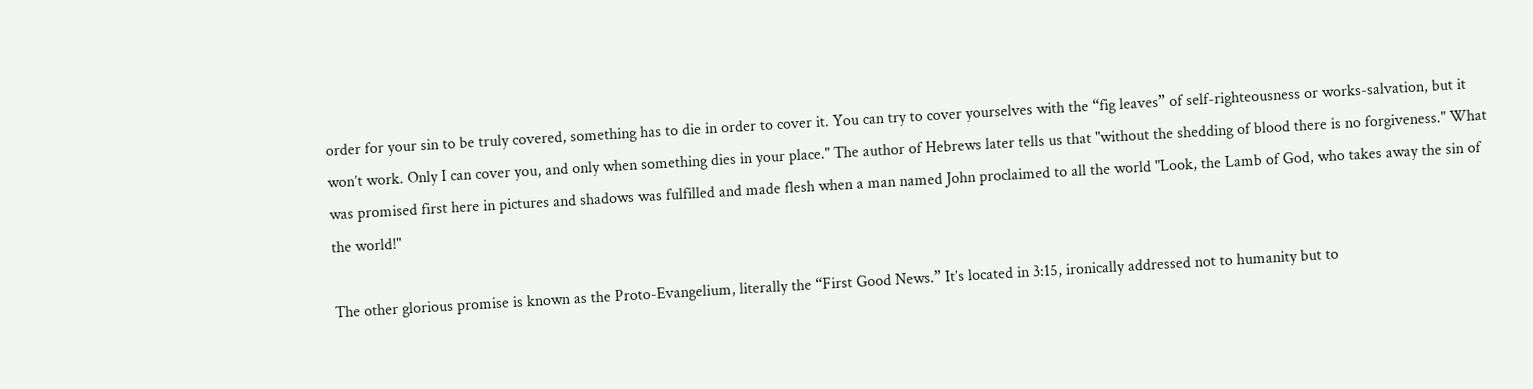order for your sin to be truly covered, something has to die in order to cover it. You can try to cover yourselves with the “fig leaves” of self-righteousness or works-salvation, but it won’t work. Only I can cover you, and only when something dies in your place." The author of Hebrews later tells us that "without the shedding of blood there is no forgiveness." What was promised first here in pictures and shadows was fulfilled and made flesh when a man named John proclaimed to all the world "Look, the Lamb of God, who takes away the sin of the world!"

The other glorious promise is known as the Proto-Evangelium, literally the “First Good News.” It’s located in 3:15, ironically addressed not to humanity but to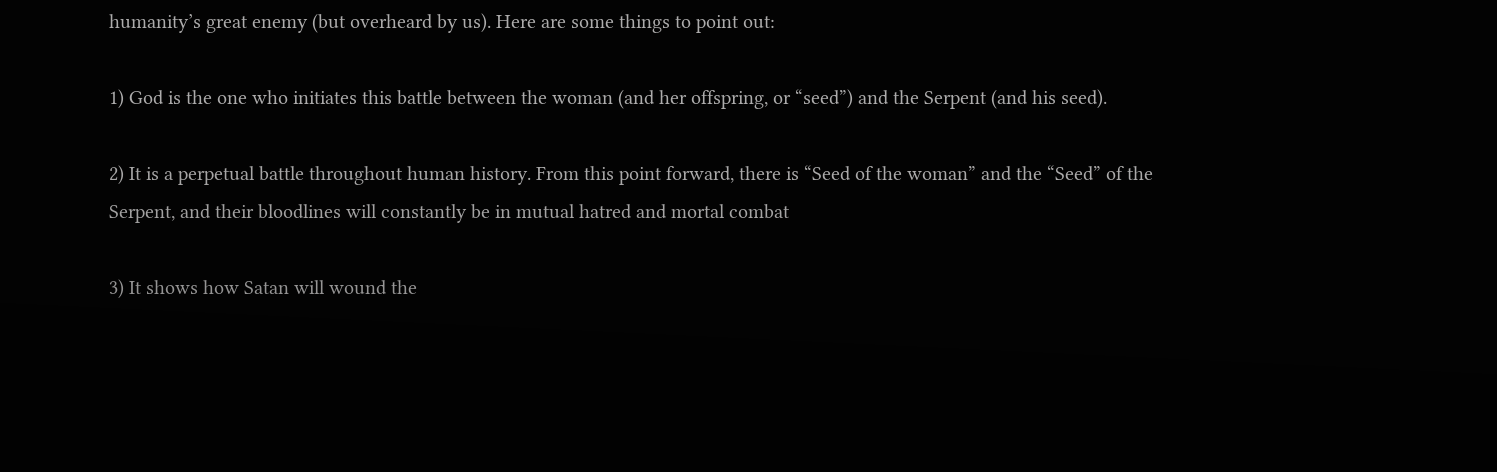humanity’s great enemy (but overheard by us). Here are some things to point out:

1) God is the one who initiates this battle between the woman (and her offspring, or “seed”) and the Serpent (and his seed).

2) It is a perpetual battle throughout human history. From this point forward, there is “Seed of the woman” and the “Seed” of the Serpent, and their bloodlines will constantly be in mutual hatred and mortal combat

3) It shows how Satan will wound the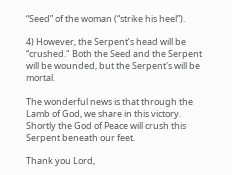“Seed” of the woman (“strike his heel”).

4) However, the Serpent’s head will be “crushed." Both the Seed and the Serpent will be wounded, but the Serpent's will be mortal.

The wonderful news is that through the Lamb of God, we share in this victory. Shortly the God of Peace will crush this Serpent beneath our feet.

Thank you Lord,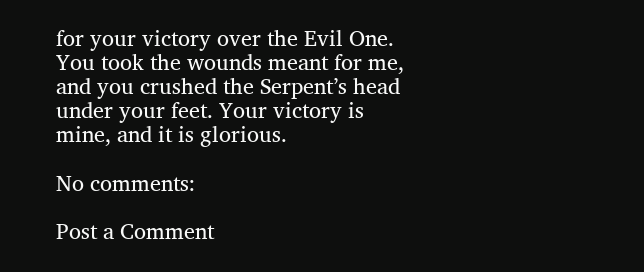for your victory over the Evil One. You took the wounds meant for me, and you crushed the Serpent’s head under your feet. Your victory is mine, and it is glorious.

No comments:

Post a Comment